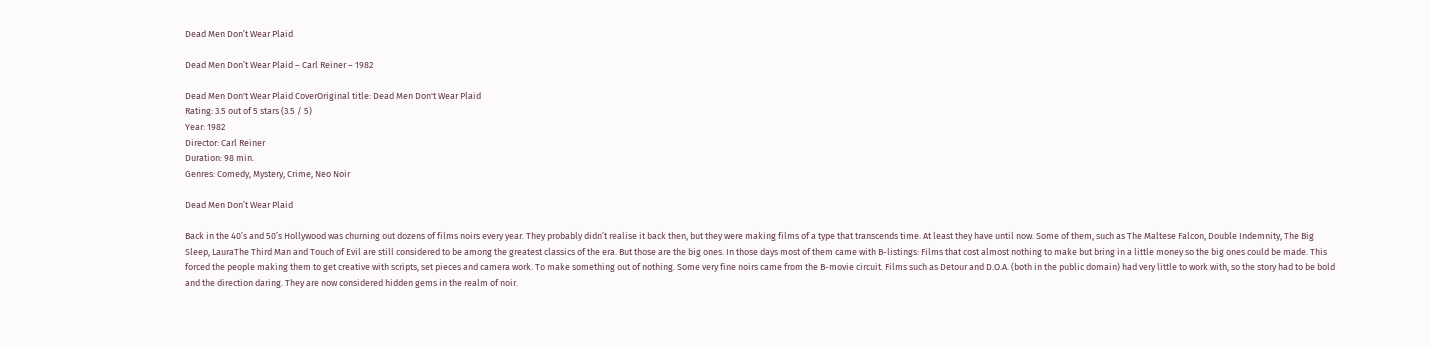Dead Men Don’t Wear Plaid

Dead Men Don’t Wear Plaid – Carl Reiner – 1982

Dead Men Don't Wear Plaid CoverOriginal title: Dead Men Don't Wear Plaid
Rating: 3.5 out of 5 stars (3.5 / 5)
Year: 1982
Director: Carl Reiner
Duration: 98 min.
Genres: Comedy, Mystery, Crime, Neo Noir

Dead Men Don’t Wear Plaid

Back in the 40’s and 50’s Hollywood was churning out dozens of films noirs every year. They probably didn’t realise it back then, but they were making films of a type that transcends time. At least they have until now. Some of them, such as The Maltese Falcon, Double Indemnity, The Big Sleep, LauraThe Third Man and Touch of Evil are still considered to be among the greatest classics of the era. But those are the big ones. In those days most of them came with B-listings: Films that cost almost nothing to make but bring in a little money so the big ones could be made. This forced the people making them to get creative with scripts, set pieces and camera work. To make something out of nothing. Some very fine noirs came from the B-movie circuit. Films such as Detour and D.O.A. (both in the public domain) had very little to work with, so the story had to be bold and the direction daring. They are now considered hidden gems in the realm of noir.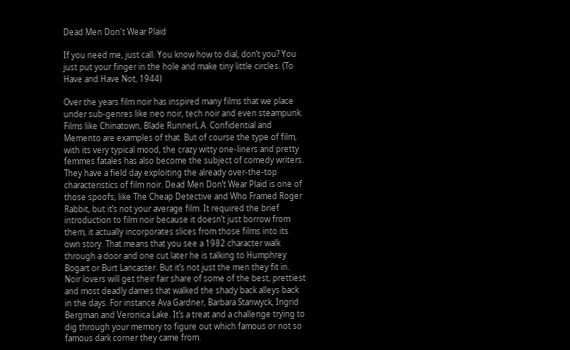Dead Men Don't Wear Plaid

If you need me, just call. You know how to dial, don’t you? You just put your finger in the hole and make tiny little circles. (To Have and Have Not, 1944)

Over the years film noir has inspired many films that we place under sub-genres like neo noir, tech noir and even steampunk. Films like Chinatown, Blade RunnerL.A. Confidential and Memento are examples of that. But of course the type of film, with its very typical mood, the crazy witty one-liners and pretty femmes fatales has also become the subject of comedy writers. They have a field day exploiting the already over-the-top characteristics of film noir. Dead Men Don’t Wear Plaid is one of those spoofs, like The Cheap Detective and Who Framed Roger Rabbit, but it’s not your average film. It required the brief introduction to film noir because it doesn’t just borrow from them, it actually incorporates slices from those films into its own story. That means that you see a 1982 character walk through a door and one cut later he is talking to Humphrey Bogart or Burt Lancaster. But it’s not just the men they fit in. Noir lovers will get their fair share of some of the best, prettiest and most deadly dames that walked the shady back alleys back in the days. For instance Ava Gardner, Barbara Stanwyck, Ingrid Bergman and Veronica Lake. It’s a treat and a challenge trying to dig through your memory to figure out which famous or not so famous dark corner they came from.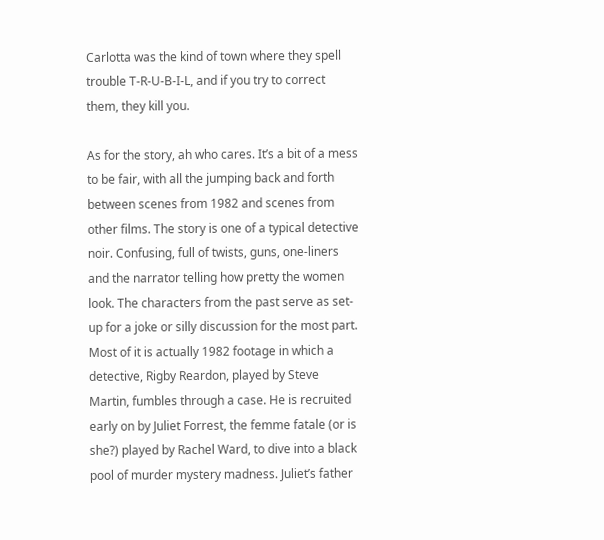Carlotta was the kind of town where they spell trouble T-R-U-B-I-L, and if you try to correct them, they kill you.

As for the story, ah who cares. It’s a bit of a mess to be fair, with all the jumping back and forth between scenes from 1982 and scenes from other films. The story is one of a typical detective noir. Confusing, full of twists, guns, one-liners and the narrator telling how pretty the women look. The characters from the past serve as set-up for a joke or silly discussion for the most part. Most of it is actually 1982 footage in which a detective, Rigby Reardon, played by Steve Martin, fumbles through a case. He is recruited early on by Juliet Forrest, the femme fatale (or is she?) played by Rachel Ward, to dive into a black pool of murder mystery madness. Juliet’s father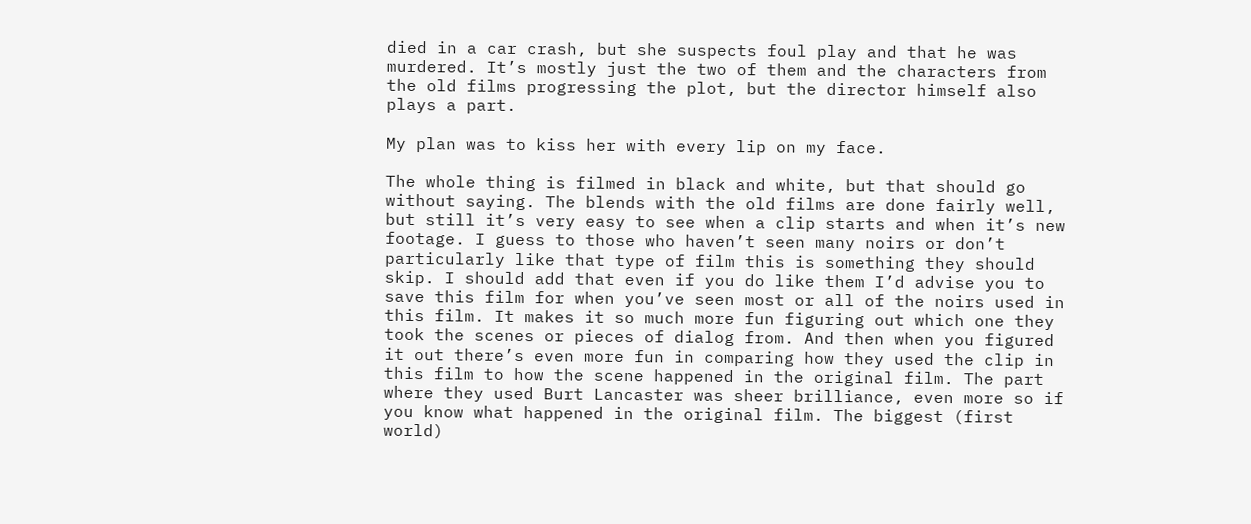died in a car crash, but she suspects foul play and that he was murdered. It’s mostly just the two of them and the characters from the old films progressing the plot, but the director himself also plays a part.

My plan was to kiss her with every lip on my face.

The whole thing is filmed in black and white, but that should go without saying. The blends with the old films are done fairly well, but still it’s very easy to see when a clip starts and when it’s new footage. I guess to those who haven’t seen many noirs or don’t particularly like that type of film this is something they should skip. I should add that even if you do like them I’d advise you to save this film for when you’ve seen most or all of the noirs used in this film. It makes it so much more fun figuring out which one they took the scenes or pieces of dialog from. And then when you figured it out there’s even more fun in comparing how they used the clip in this film to how the scene happened in the original film. The part where they used Burt Lancaster was sheer brilliance, even more so if you know what happened in the original film. The biggest (first world)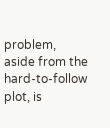problem, aside from the hard-to-follow plot, is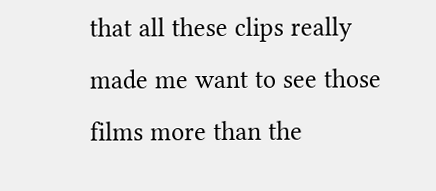that all these clips really made me want to see those films more than the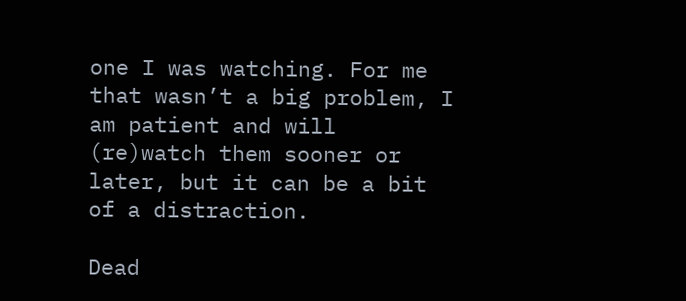one I was watching. For me that wasn’t a big problem, I am patient and will (re)watch them sooner or later, but it can be a bit of a distraction.

Dead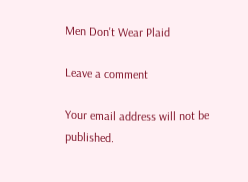Men Don't Wear Plaid

Leave a comment

Your email address will not be published.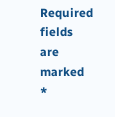Required fields are marked *